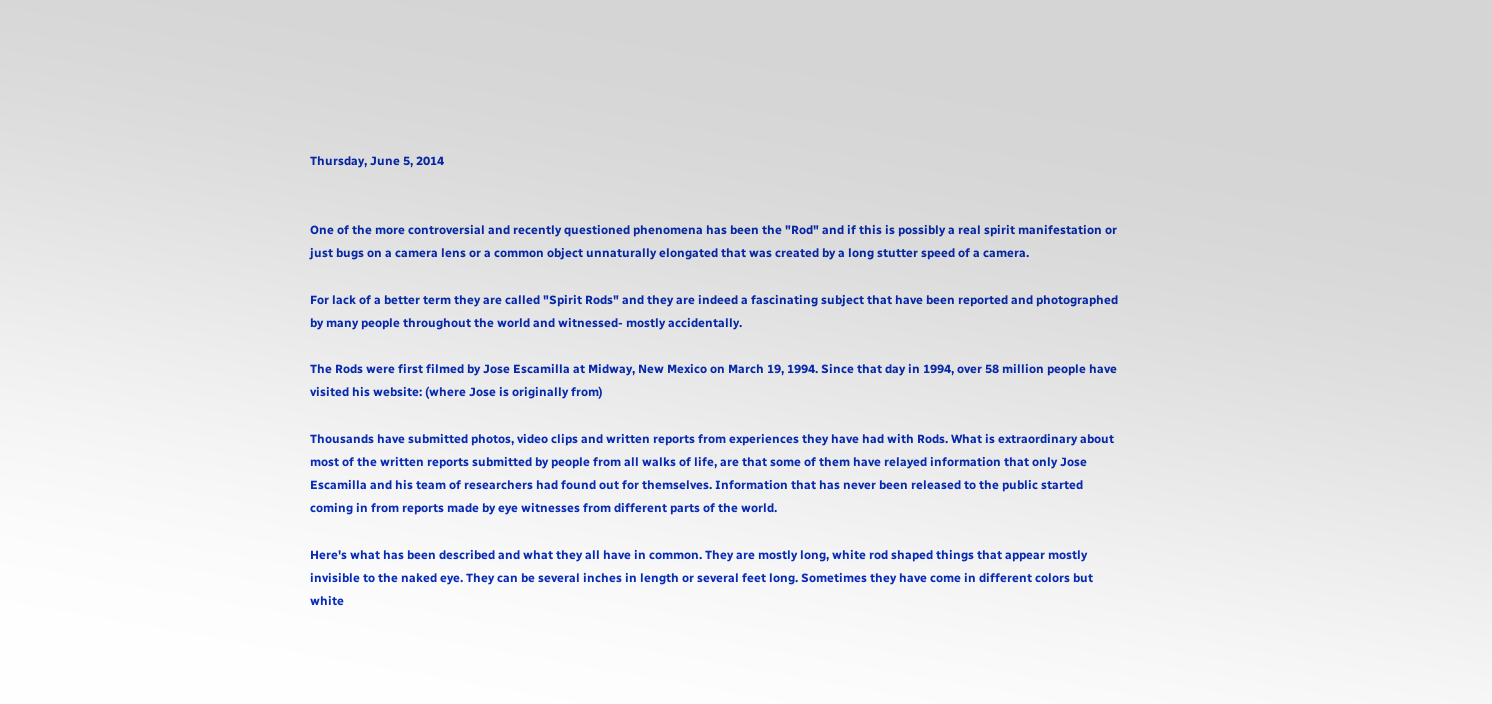Thursday, June 5, 2014


One of the more controversial and recently questioned phenomena has been the "Rod" and if this is possibly a real spirit manifestation or just bugs on a camera lens or a common object unnaturally elongated that was created by a long stutter speed of a camera.

For lack of a better term they are called "Spirit Rods" and they are indeed a fascinating subject that have been reported and photographed by many people throughout the world and witnessed- mostly accidentally.

The Rods were first filmed by Jose Escamilla at Midway, New Mexico on March 19, 1994. Since that day in 1994, over 58 million people have visited his website: (where Jose is originally from)

Thousands have submitted photos, video clips and written reports from experiences they have had with Rods. What is extraordinary about most of the written reports submitted by people from all walks of life, are that some of them have relayed information that only Jose Escamilla and his team of researchers had found out for themselves. Information that has never been released to the public started coming in from reports made by eye witnesses from different parts of the world.

Here's what has been described and what they all have in common. They are mostly long, white rod shaped things that appear mostly invisible to the naked eye. They can be several inches in length or several feet long. Sometimes they have come in different colors but white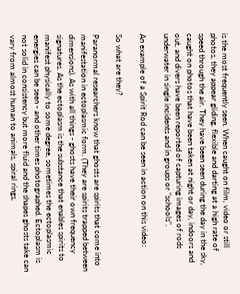is the most frequently seen. When caught on film, video or still photos, they appear gliding, flexible and darting at a high rate of speed through the air. They have been seen during the day in the sky, caught on photos that have been taken at night or day, indoors and out, and divers have been reported of capturing images of rods underwater in single incidents and in groups or "schools".

An example of a Spirit Rod can be seen in action on this video:

So what are they?

Paranormal researchers know that ghosts are spirits that come into manifestation in ectoplasmic form. (They are spirits trapped between dimensions). As with all things - ghosts have their own frequency signatures. As the ectoplasm is the substance that enables spirits to manifest physically to some degree, sometimes the ectoplasmic energies can be seen - and other times photographed. Ectoplasm is not solid in consistency but more fluid and the shapes ghosts take can vary from almost human to animals, spiral rings,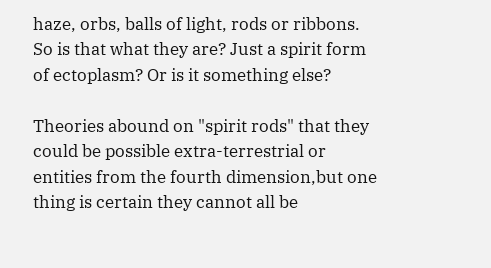haze, orbs, balls of light, rods or ribbons.
So is that what they are? Just a spirit form of ectoplasm? Or is it something else?

Theories abound on "spirit rods" that they could be possible extra-terrestrial or entities from the fourth dimension,but one thing is certain they cannot all be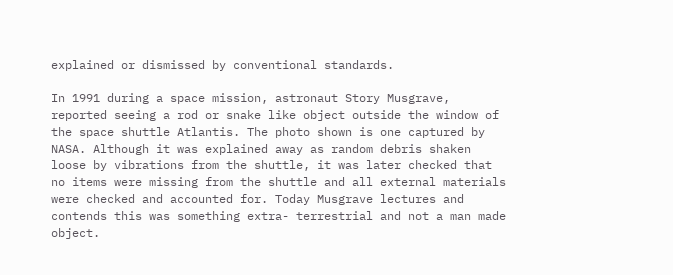explained or dismissed by conventional standards.

In 1991 during a space mission, astronaut Story Musgrave, reported seeing a rod or snake like object outside the window of the space shuttle Atlantis. The photo shown is one captured by NASA. Although it was explained away as random debris shaken loose by vibrations from the shuttle, it was later checked that no items were missing from the shuttle and all external materials were checked and accounted for. Today Musgrave lectures and contends this was something extra- terrestrial and not a man made object.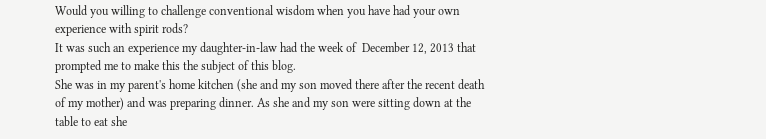Would you willing to challenge conventional wisdom when you have had your own experience with spirit rods?
It was such an experience my daughter-in-law had the week of  December 12, 2013 that prompted me to make this the subject of this blog.
She was in my parent's home kitchen (she and my son moved there after the recent death of my mother) and was preparing dinner. As she and my son were sitting down at the table to eat she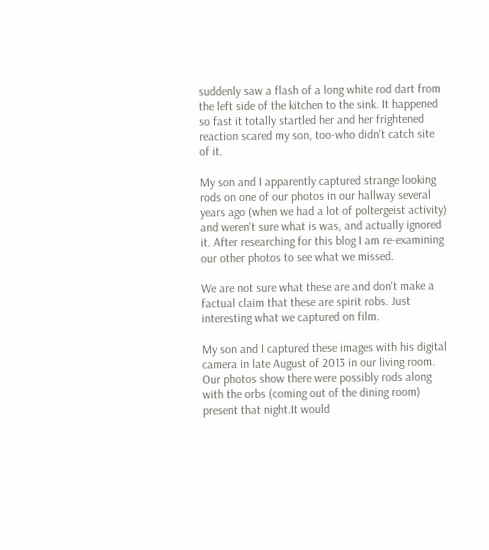suddenly saw a flash of a long white rod dart from the left side of the kitchen to the sink. It happened so fast it totally startled her and her frightened reaction scared my son, too-who didn't catch site of it.

My son and I apparently captured strange looking rods on one of our photos in our hallway several years ago (when we had a lot of poltergeist activity) and weren't sure what is was, and actually ignored it. After researching for this blog I am re-examining our other photos to see what we missed.

We are not sure what these are and don't make a factual claim that these are spirit robs. Just interesting what we captured on film.

My son and I captured these images with his digital camera in late August of 2013 in our living room. Our photos show there were possibly rods along with the orbs (coming out of the dining room) present that night.It would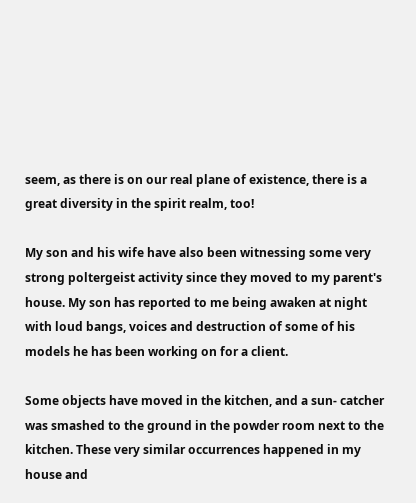seem, as there is on our real plane of existence, there is a great diversity in the spirit realm, too!

My son and his wife have also been witnessing some very strong poltergeist activity since they moved to my parent's house. My son has reported to me being awaken at night with loud bangs, voices and destruction of some of his models he has been working on for a client.

Some objects have moved in the kitchen, and a sun- catcher was smashed to the ground in the powder room next to the kitchen. These very similar occurrences happened in my house and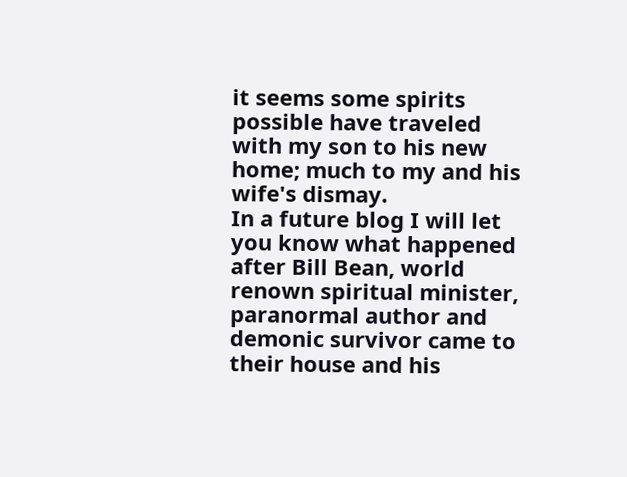it seems some spirits possible have traveled with my son to his new home; much to my and his wife's dismay.
In a future blog I will let you know what happened after Bill Bean, world renown spiritual minister, paranormal author and demonic survivor came to their house and his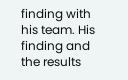finding with his team. His finding and the results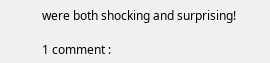were both shocking and surprising!

1 comment :